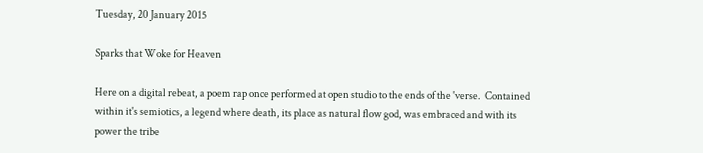Tuesday, 20 January 2015

Sparks that Woke for Heaven

Here on a digital rebeat, a poem rap once performed at open studio to the ends of the 'verse.  Contained within it's semiotics, a legend where death, its place as natural flow god, was embraced and with its power the tribe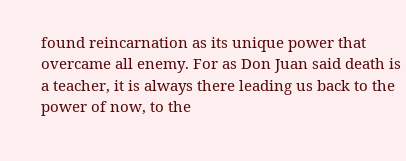found reincarnation as its unique power that overcame all enemy. For as Don Juan said death is a teacher, it is always there leading us back to the power of now, to the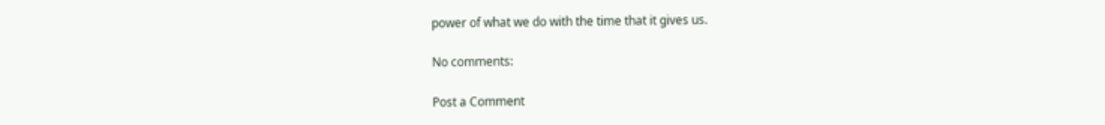power of what we do with the time that it gives us.

No comments:

Post a Comment